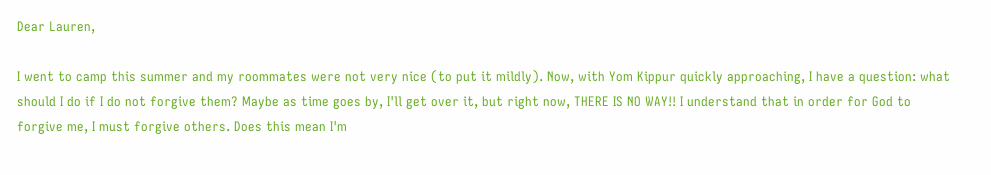Dear Lauren,

I went to camp this summer and my roommates were not very nice (to put it mildly). Now, with Yom Kippur quickly approaching, I have a question: what should I do if I do not forgive them? Maybe as time goes by, I'll get over it, but right now, THERE IS NO WAY!! I understand that in order for God to forgive me, I must forgive others. Does this mean I'm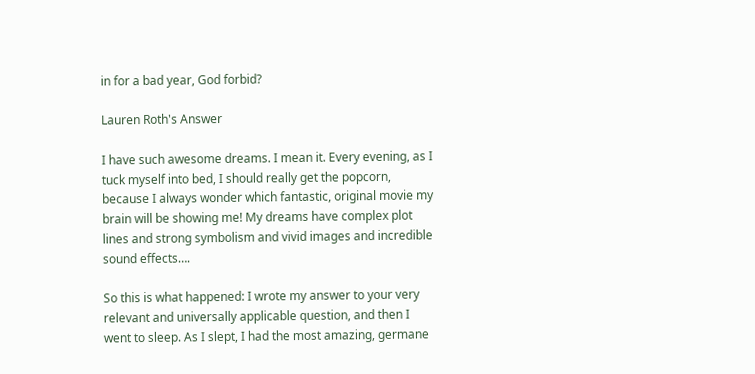in for a bad year, God forbid?

Lauren Roth's Answer

I have such awesome dreams. I mean it. Every evening, as I tuck myself into bed, I should really get the popcorn, because I always wonder which fantastic, original movie my brain will be showing me! My dreams have complex plot lines and strong symbolism and vivid images and incredible sound effects….

So this is what happened: I wrote my answer to your very relevant and universally applicable question, and then I went to sleep. As I slept, I had the most amazing, germane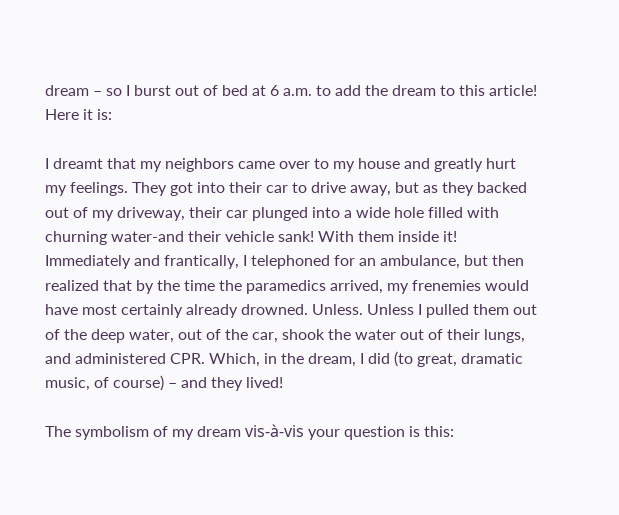dream – so I burst out of bed at 6 a.m. to add the dream to this article! Here it is:

I dreamt that my neighbors came over to my house and greatly hurt my feelings. They got into their car to drive away, but as they backed out of my driveway, their car plunged into a wide hole filled with churning water-and their vehicle sank! With them inside it! Immediately and frantically, I telephoned for an ambulance, but then realized that by the time the paramedics arrived, my frenemies would have most certainly already drowned. Unless. Unless I pulled them out of the deep water, out of the car, shook the water out of their lungs, and administered CPR. Which, in the dream, I did (to great, dramatic music, of course) – and they lived!

The symbolism of my dream vis-à-vis your question is this: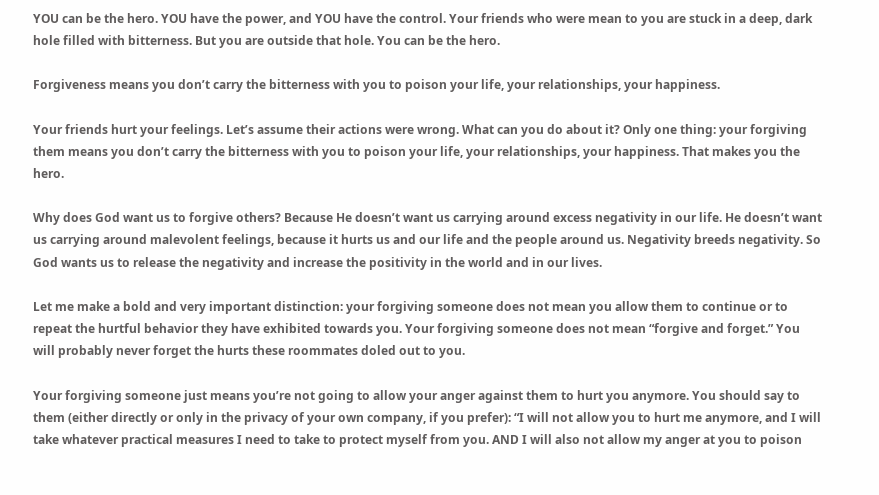YOU can be the hero. YOU have the power, and YOU have the control. Your friends who were mean to you are stuck in a deep, dark hole filled with bitterness. But you are outside that hole. You can be the hero.

Forgiveness means you don’t carry the bitterness with you to poison your life, your relationships, your happiness.

Your friends hurt your feelings. Let’s assume their actions were wrong. What can you do about it? Only one thing: your forgiving them means you don’t carry the bitterness with you to poison your life, your relationships, your happiness. That makes you the hero.

Why does God want us to forgive others? Because He doesn’t want us carrying around excess negativity in our life. He doesn’t want us carrying around malevolent feelings, because it hurts us and our life and the people around us. Negativity breeds negativity. So God wants us to release the negativity and increase the positivity in the world and in our lives.

Let me make a bold and very important distinction: your forgiving someone does not mean you allow them to continue or to repeat the hurtful behavior they have exhibited towards you. Your forgiving someone does not mean “forgive and forget.” You will probably never forget the hurts these roommates doled out to you.

Your forgiving someone just means you’re not going to allow your anger against them to hurt you anymore. You should say to them (either directly or only in the privacy of your own company, if you prefer): “I will not allow you to hurt me anymore, and I will take whatever practical measures I need to take to protect myself from you. AND I will also not allow my anger at you to poison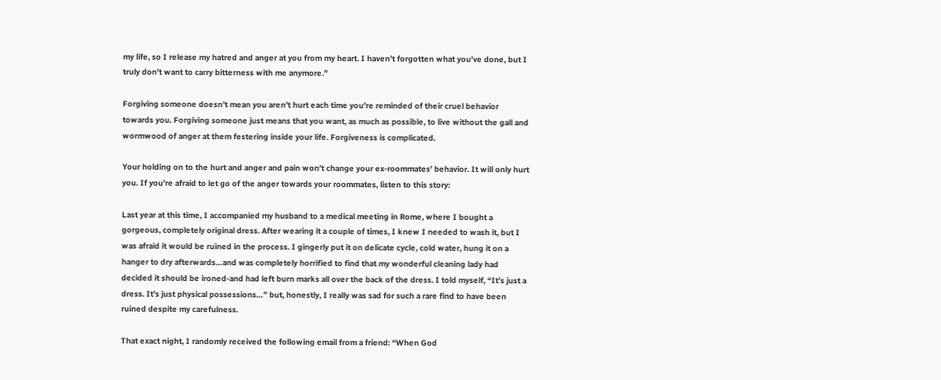my life, so I release my hatred and anger at you from my heart. I haven’t forgotten what you’ve done, but I truly don’t want to carry bitterness with me anymore.”

Forgiving someone doesn’t mean you aren’t hurt each time you’re reminded of their cruel behavior towards you. Forgiving someone just means that you want, as much as possible, to live without the gall and wormwood of anger at them festering inside your life. Forgiveness is complicated.

Your holding on to the hurt and anger and pain won’t change your ex-roommates’ behavior. It will only hurt you. If you’re afraid to let go of the anger towards your roommates, listen to this story:

Last year at this time, I accompanied my husband to a medical meeting in Rome, where I bought a gorgeous, completely original dress. After wearing it a couple of times, I knew I needed to wash it, but I was afraid it would be ruined in the process. I gingerly put it on delicate cycle, cold water, hung it on a hanger to dry afterwards…and was completely horrified to find that my wonderful cleaning lady had decided it should be ironed-and had left burn marks all over the back of the dress. I told myself, “It’s just a dress. It’s just physical possessions…” but, honestly, I really was sad for such a rare find to have been ruined despite my carefulness.

That exact night, I randomly received the following email from a friend: “When God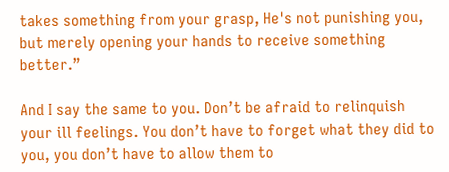takes something from your grasp, He's not punishing you, but merely opening your hands to receive something better.”

And I say the same to you. Don’t be afraid to relinquish your ill feelings. You don’t have to forget what they did to you, you don’t have to allow them to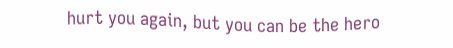hurt you again, but you can be the hero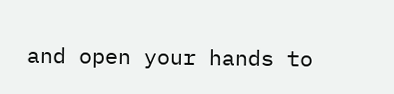and open your hands to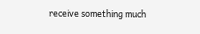receive something much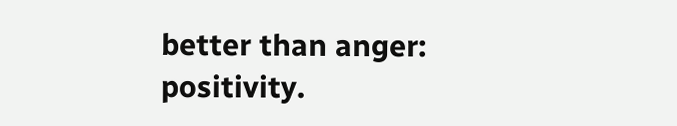better than anger: positivity.